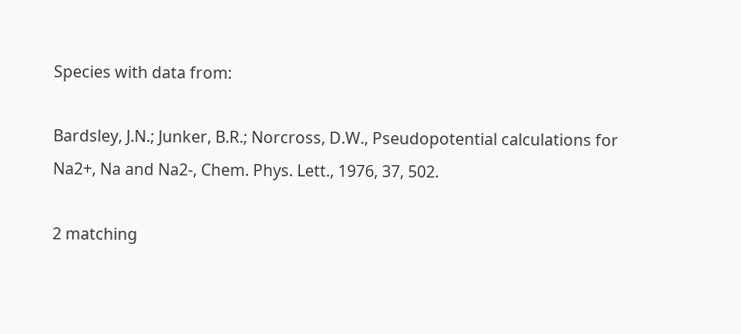Species with data from:

Bardsley, J.N.; Junker, B.R.; Norcross, D.W., Pseudopotential calculations for Na2+, Na and Na2-, Chem. Phys. Lett., 1976, 37, 502.

2 matching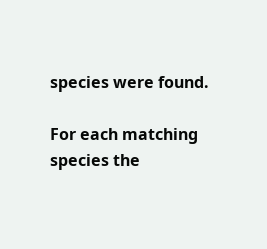species were found.

For each matching species the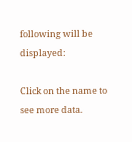following will be displayed:

Click on the name to see more data.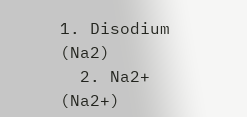1. Disodium (Na2)
  2. Na2+ (Na2+)